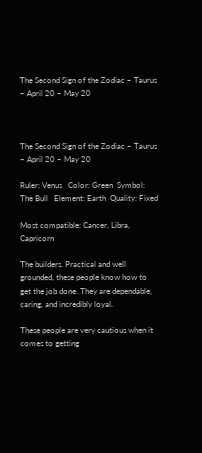The Second Sign of the Zodiac – Taurus – April 20 – May 20



The Second Sign of the Zodiac – Taurus – April 20 – May 20

Ruler: Venus   Color: Green  Symbol: The Bull   Element: Earth  Quality: Fixed

Most compatible: Cancer, Libra, Capricorn

The builders. Practical and well grounded, these people know how to get the job done. They are dependable, caring, and incredibly loyal.

These people are very cautious when it comes to getting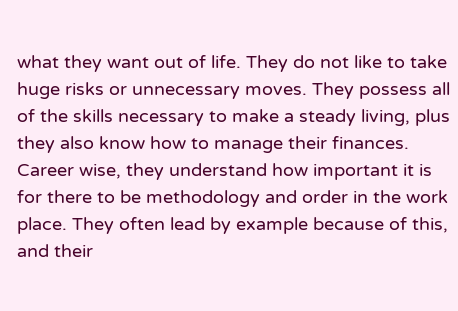what they want out of life. They do not like to take huge risks or unnecessary moves. They possess all of the skills necessary to make a steady living, plus they also know how to manage their finances. Career wise, they understand how important it is for there to be methodology and order in the work place. They often lead by example because of this, and their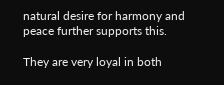natural desire for harmony and peace further supports this.

They are very loyal in both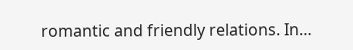romantic and friendly relations. In…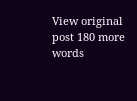View original post 180 more words